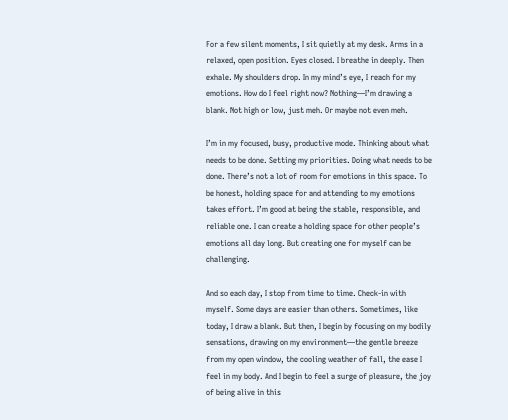For a few silent moments, I sit quietly at my desk. Arms in a relaxed, open position. Eyes closed. I breathe in deeply. Then exhale. My shoulders drop. In my mind’s eye, I reach for my emotions. How do I feel right now? Nothing—I’m drawing a blank. Not high or low, just meh. Or maybe not even meh.

I’m in my focused, busy, productive mode. Thinking about what needs to be done. Setting my priorities. Doing what needs to be done. There’s not a lot of room for emotions in this space. To be honest, holding space for and attending to my emotions takes effort. I’m good at being the stable, responsible, and reliable one. I can create a holding space for other people’s emotions all day long. But creating one for myself can be challenging.

And so each day, I stop from time to time. Check-in with myself. Some days are easier than others. Sometimes, like today, I draw a blank. But then, I begin by focusing on my bodily sensations, drawing on my environment—the gentle breeze from my open window, the cooling weather of fall, the ease I feel in my body. And I begin to feel a surge of pleasure, the joy of being alive in this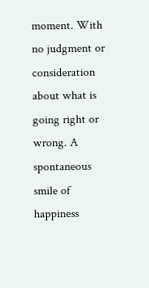moment. With no judgment or consideration about what is going right or wrong. A spontaneous smile of happiness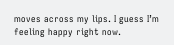moves across my lips. I guess I’m feeling happy right now.